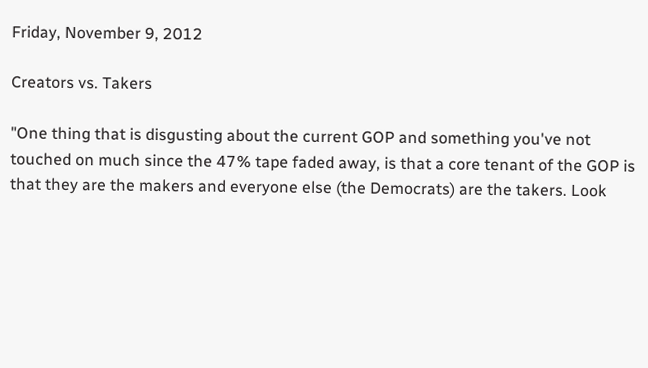Friday, November 9, 2012

Creators vs. Takers

"One thing that is disgusting about the current GOP and something you've not touched on much since the 47% tape faded away, is that a core tenant of the GOP is that they are the makers and everyone else (the Democrats) are the takers. Look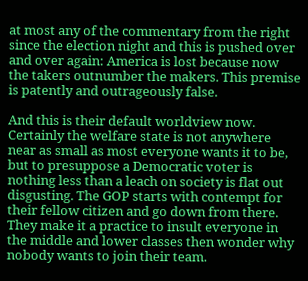at most any of the commentary from the right since the election night and this is pushed over and over again: America is lost because now the takers outnumber the makers. This premise is patently and outrageously false.

And this is their default worldview now. Certainly the welfare state is not anywhere near as small as most everyone wants it to be, but to presuppose a Democratic voter is nothing less than a leach on society is flat out disgusting. The GOP starts with contempt for their fellow citizen and go down from there. They make it a practice to insult everyone in the middle and lower classes then wonder why nobody wants to join their team.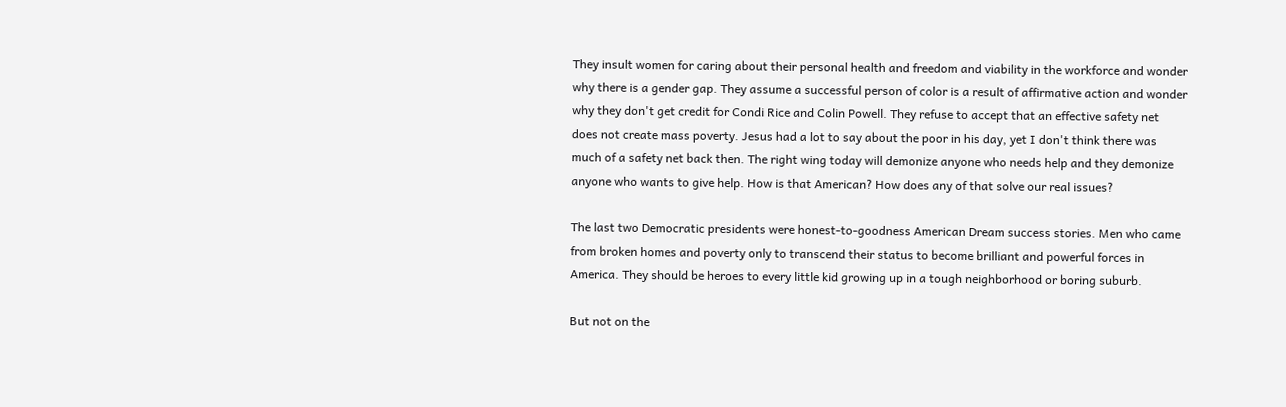They insult women for caring about their personal health and freedom and viability in the workforce and wonder why there is a gender gap. They assume a successful person of color is a result of affirmative action and wonder why they don't get credit for Condi Rice and Colin Powell. They refuse to accept that an effective safety net does not create mass poverty. Jesus had a lot to say about the poor in his day, yet I don't think there was much of a safety net back then. The right wing today will demonize anyone who needs help and they demonize anyone who wants to give help. How is that American? How does any of that solve our real issues?

The last two Democratic presidents were honest-to-goodness American Dream success stories. Men who came from broken homes and poverty only to transcend their status to become brilliant and powerful forces in America. They should be heroes to every little kid growing up in a tough neighborhood or boring suburb.

But not on the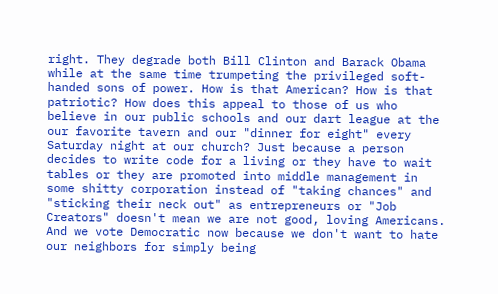right. They degrade both Bill Clinton and Barack Obama while at the same time trumpeting the privileged soft-handed sons of power. How is that American? How is that patriotic? How does this appeal to those of us who believe in our public schools and our dart league at the our favorite tavern and our "dinner for eight" every Saturday night at our church? Just because a person decides to write code for a living or they have to wait tables or they are promoted into middle management in some shitty corporation instead of "taking chances" and "sticking their neck out" as entrepreneurs or "Job Creators" doesn't mean we are not good, loving Americans. And we vote Democratic now because we don't want to hate our neighbors for simply being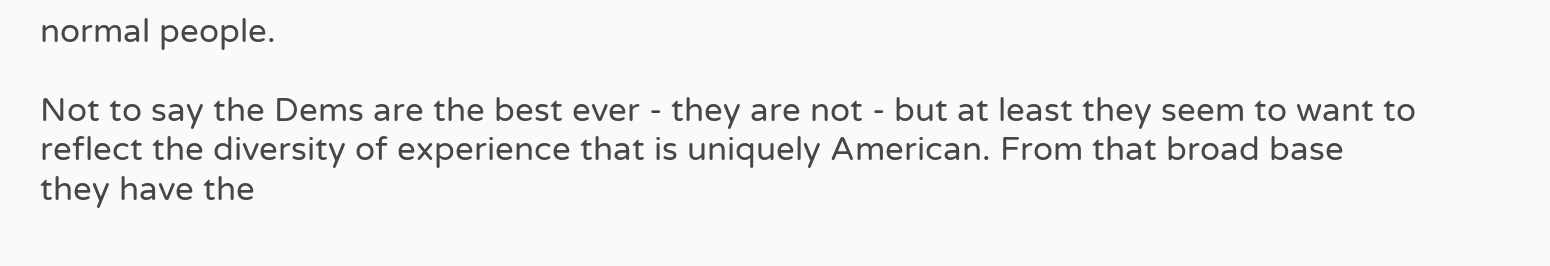normal people.

Not to say the Dems are the best ever - they are not - but at least they seem to want to reflect the diversity of experience that is uniquely American. From that broad base they have the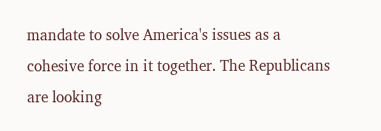mandate to solve America's issues as a cohesive force in it together. The Republicans are looking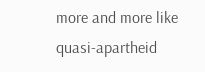more and more like quasi-apartheid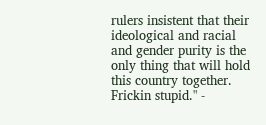rulers insistent that their ideological and racial and gender purity is the only thing that will hold this country together. Frickin stupid." -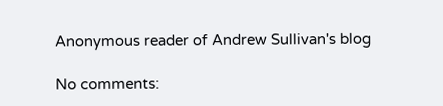Anonymous reader of Andrew Sullivan's blog

No comments: